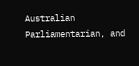Australian Parliamentarian, and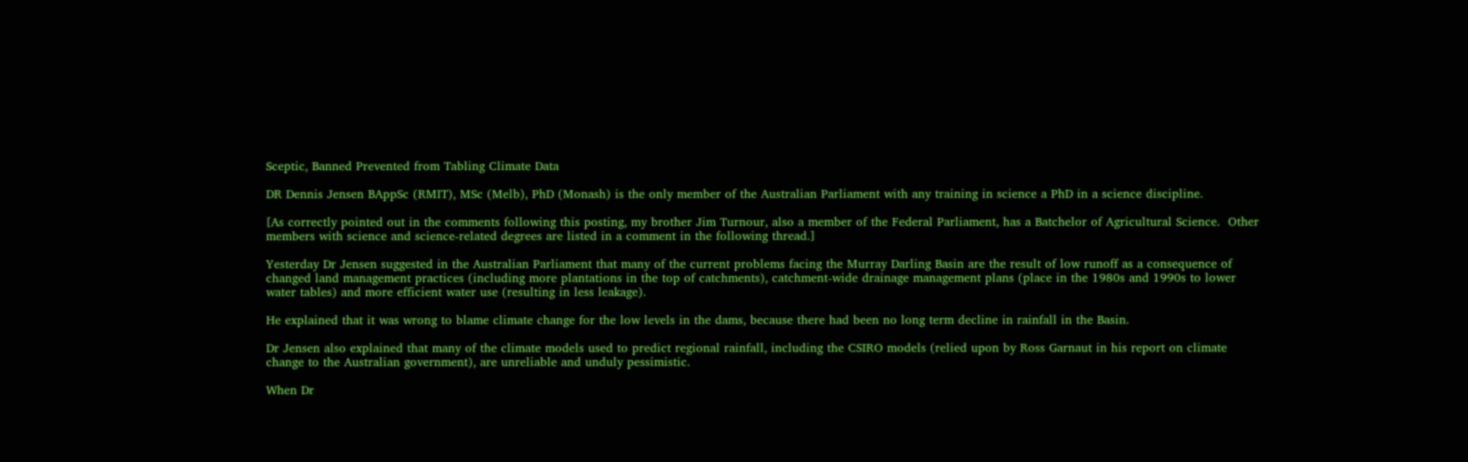Sceptic, Banned Prevented from Tabling Climate Data

DR Dennis Jensen BAppSc (RMIT), MSc (Melb), PhD (Monash) is the only member of the Australian Parliament with any training in science a PhD in a science discipline.

[As correctly pointed out in the comments following this posting, my brother Jim Turnour, also a member of the Federal Parliament, has a Batchelor of Agricultural Science.  Other members with science and science-related degrees are listed in a comment in the following thread.]

Yesterday Dr Jensen suggested in the Australian Parliament that many of the current problems facing the Murray Darling Basin are the result of low runoff as a consequence of changed land management practices (including more plantations in the top of catchments), catchment-wide drainage management plans (place in the 1980s and 1990s to lower water tables) and more efficient water use (resulting in less leakage).

He explained that it was wrong to blame climate change for the low levels in the dams, because there had been no long term decline in rainfall in the Basin.

Dr Jensen also explained that many of the climate models used to predict regional rainfall, including the CSIRO models (relied upon by Ross Garnaut in his report on climate change to the Australian government), are unreliable and unduly pessimistic.

When Dr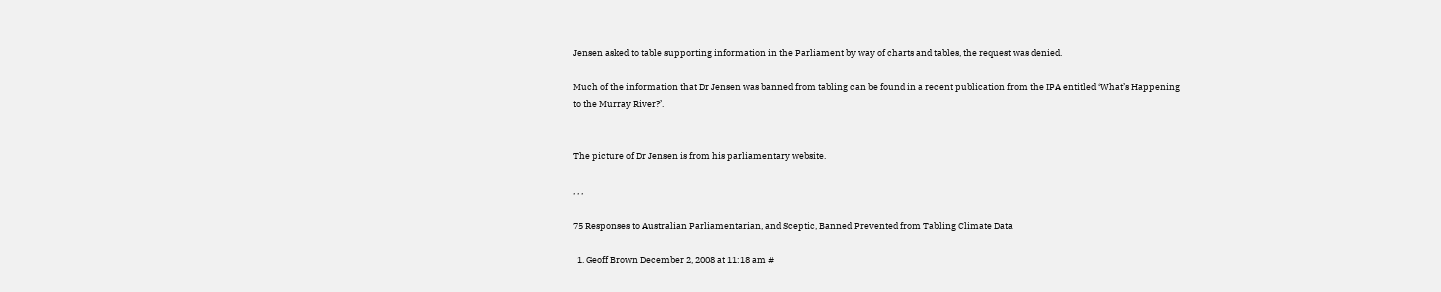Jensen asked to table supporting information in the Parliament by way of charts and tables, the request was denied.

Much of the information that Dr Jensen was banned from tabling can be found in a recent publication from the IPA entitled ‘What’s Happening to the Murray River?’.


The picture of Dr Jensen is from his parliamentary website.

, , ,

75 Responses to Australian Parliamentarian, and Sceptic, Banned Prevented from Tabling Climate Data

  1. Geoff Brown December 2, 2008 at 11:18 am #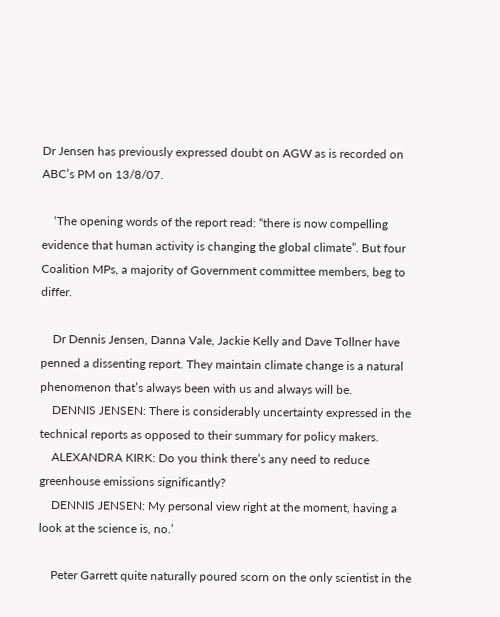Dr Jensen has previously expressed doubt on AGW as is recorded on ABC’s PM on 13/8/07.

    ‘The opening words of the report read: “there is now compelling evidence that human activity is changing the global climate”. But four Coalition MPs, a majority of Government committee members, beg to differ.

    Dr Dennis Jensen, Danna Vale, Jackie Kelly and Dave Tollner have penned a dissenting report. They maintain climate change is a natural phenomenon that’s always been with us and always will be.
    DENNIS JENSEN: There is considerably uncertainty expressed in the technical reports as opposed to their summary for policy makers.
    ALEXANDRA KIRK: Do you think there’s any need to reduce greenhouse emissions significantly?
    DENNIS JENSEN: My personal view right at the moment, having a look at the science is, no.’

    Peter Garrett quite naturally poured scorn on the only scientist in the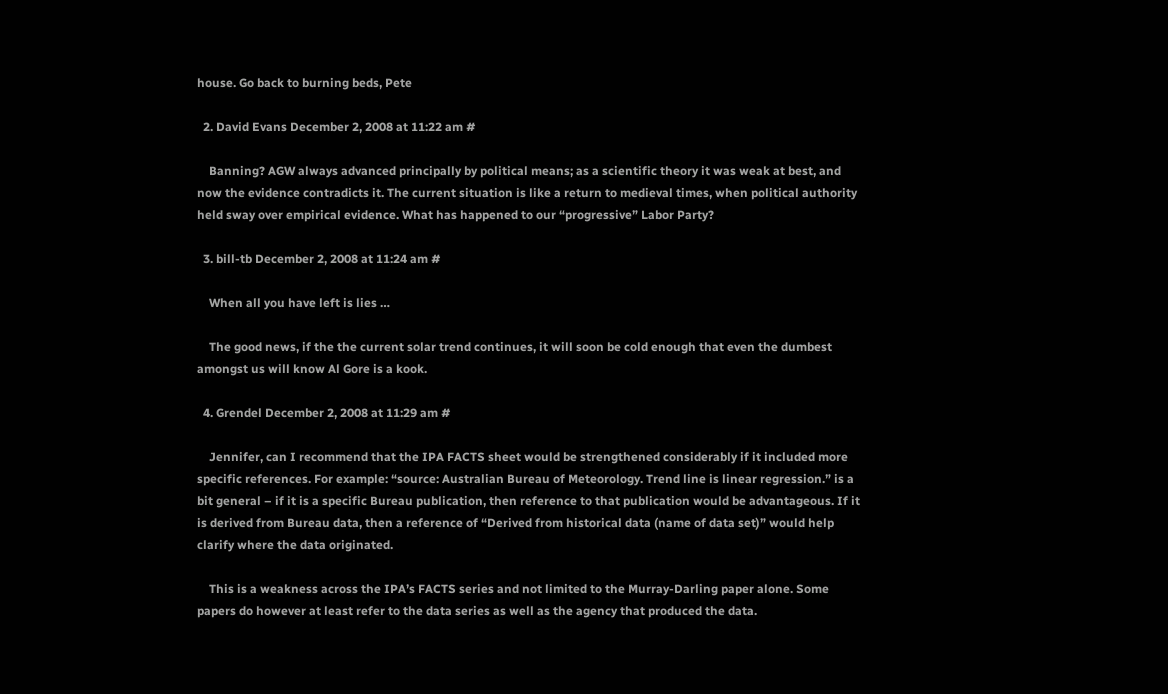house. Go back to burning beds, Pete

  2. David Evans December 2, 2008 at 11:22 am #

    Banning? AGW always advanced principally by political means; as a scientific theory it was weak at best, and now the evidence contradicts it. The current situation is like a return to medieval times, when political authority held sway over empirical evidence. What has happened to our “progressive” Labor Party?

  3. bill-tb December 2, 2008 at 11:24 am #

    When all you have left is lies …

    The good news, if the the current solar trend continues, it will soon be cold enough that even the dumbest amongst us will know Al Gore is a kook.

  4. Grendel December 2, 2008 at 11:29 am #

    Jennifer, can I recommend that the IPA FACTS sheet would be strengthened considerably if it included more specific references. For example: “source: Australian Bureau of Meteorology. Trend line is linear regression.” is a bit general – if it is a specific Bureau publication, then reference to that publication would be advantageous. If it is derived from Bureau data, then a reference of “Derived from historical data (name of data set)” would help clarify where the data originated.

    This is a weakness across the IPA’s FACTS series and not limited to the Murray-Darling paper alone. Some papers do however at least refer to the data series as well as the agency that produced the data.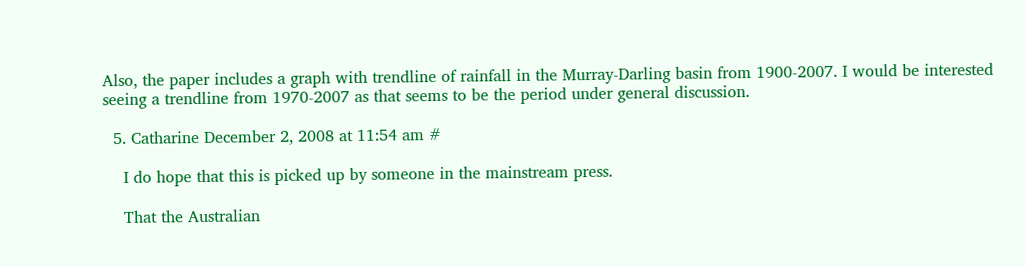Also, the paper includes a graph with trendline of rainfall in the Murray-Darling basin from 1900-2007. I would be interested seeing a trendline from 1970-2007 as that seems to be the period under general discussion.

  5. Catharine December 2, 2008 at 11:54 am #

    I do hope that this is picked up by someone in the mainstream press.

    That the Australian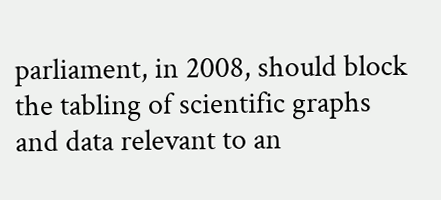parliament, in 2008, should block the tabling of scientific graphs and data relevant to an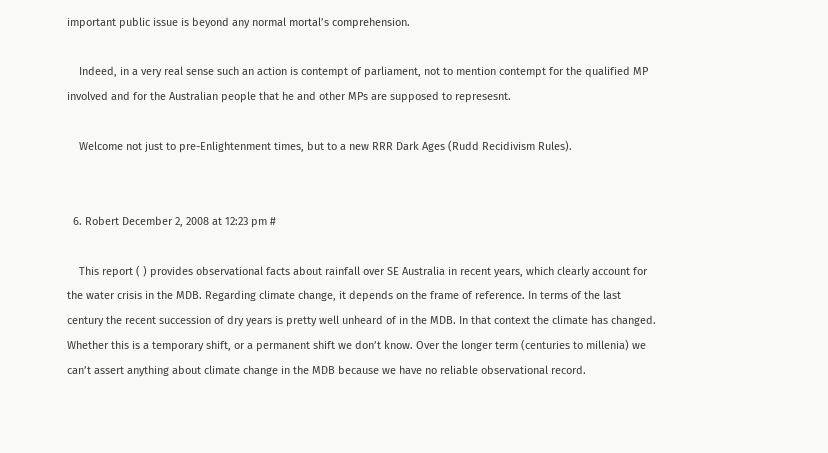important public issue is beyond any normal mortal’s comprehension.

    Indeed, in a very real sense such an action is contempt of parliament, not to mention contempt for the qualified MP involved and for the Australian people that he and other MPs are supposed to represesnt.

    Welcome not just to pre-Enlightenment times, but to a new RRR Dark Ages (Rudd Recidivism Rules).


  6. Robert December 2, 2008 at 12:23 pm #

    This report ( ) provides observational facts about rainfall over SE Australia in recent years, which clearly account for the water crisis in the MDB. Regarding climate change, it depends on the frame of reference. In terms of the last century the recent succession of dry years is pretty well unheard of in the MDB. In that context the climate has changed. Whether this is a temporary shift, or a permanent shift we don’t know. Over the longer term (centuries to millenia) we can’t assert anything about climate change in the MDB because we have no reliable observational record.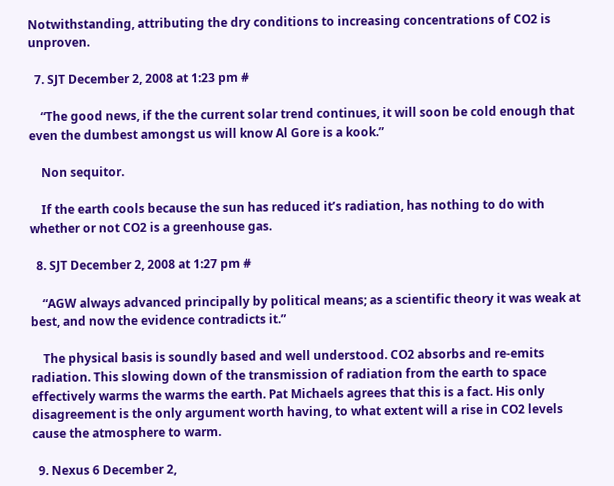Notwithstanding, attributing the dry conditions to increasing concentrations of CO2 is unproven.

  7. SJT December 2, 2008 at 1:23 pm #

    “The good news, if the the current solar trend continues, it will soon be cold enough that even the dumbest amongst us will know Al Gore is a kook.”

    Non sequitor.

    If the earth cools because the sun has reduced it’s radiation, has nothing to do with whether or not CO2 is a greenhouse gas.

  8. SJT December 2, 2008 at 1:27 pm #

    “AGW always advanced principally by political means; as a scientific theory it was weak at best, and now the evidence contradicts it.”

    The physical basis is soundly based and well understood. CO2 absorbs and re-emits radiation. This slowing down of the transmission of radiation from the earth to space effectively warms the warms the earth. Pat Michaels agrees that this is a fact. His only disagreement is the only argument worth having, to what extent will a rise in CO2 levels cause the atmosphere to warm.

  9. Nexus 6 December 2,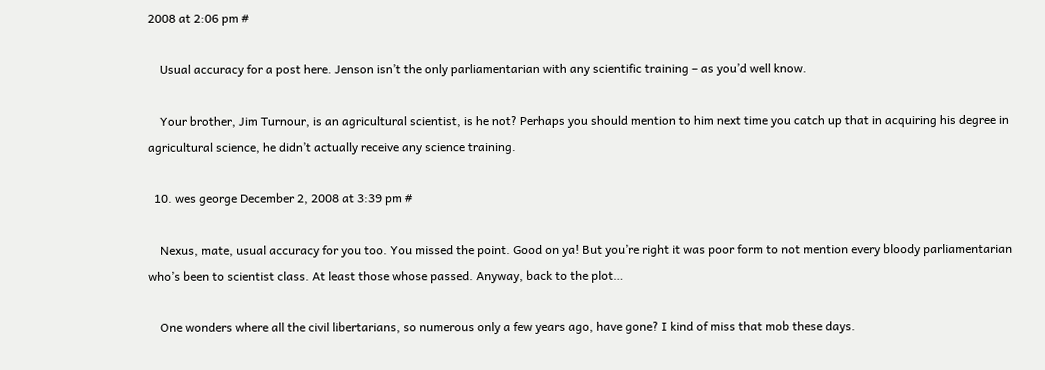2008 at 2:06 pm #

    Usual accuracy for a post here. Jenson isn’t the only parliamentarian with any scientific training – as you’d well know.

    Your brother, Jim Turnour, is an agricultural scientist, is he not? Perhaps you should mention to him next time you catch up that in acquiring his degree in agricultural science, he didn’t actually receive any science training.

  10. wes george December 2, 2008 at 3:39 pm #

    Nexus, mate, usual accuracy for you too. You missed the point. Good on ya! But you’re right it was poor form to not mention every bloody parliamentarian who’s been to scientist class. At least those whose passed. Anyway, back to the plot…

    One wonders where all the civil libertarians, so numerous only a few years ago, have gone? I kind of miss that mob these days.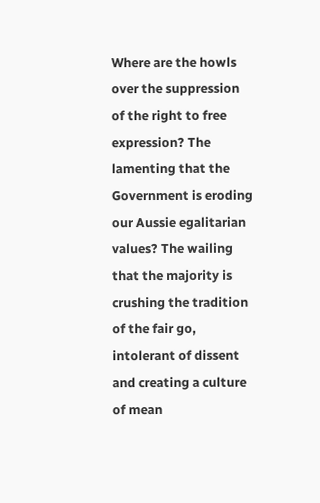Where are the howls over the suppression of the right to free expression? The lamenting that the Government is eroding our Aussie egalitarian values? The wailing that the majority is crushing the tradition of the fair go, intolerant of dissent and creating a culture of mean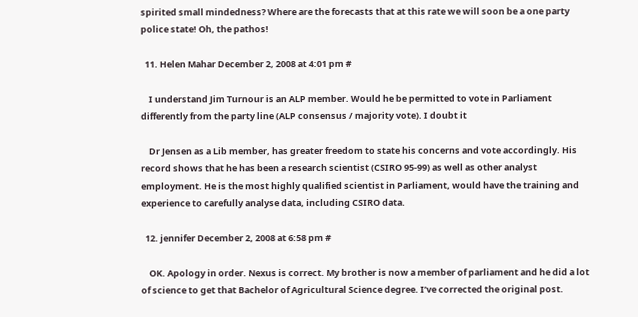spirited small mindedness? Where are the forecasts that at this rate we will soon be a one party police state! Oh, the pathos!

  11. Helen Mahar December 2, 2008 at 4:01 pm #

    I understand Jim Turnour is an ALP member. Would he be permitted to vote in Parliament differently from the party line (ALP consensus / majority vote). I doubt it

    Dr Jensen as a Lib member, has greater freedom to state his concerns and vote accordingly. His record shows that he has been a research scientist (CSIRO 95-99) as well as other analyst employment. He is the most highly qualified scientist in Parliament, would have the training and experience to carefully analyse data, including CSIRO data.

  12. jennifer December 2, 2008 at 6:58 pm #

    OK. Apology in order. Nexus is correct. My brother is now a member of parliament and he did a lot of science to get that Bachelor of Agricultural Science degree. I’ve corrected the original post.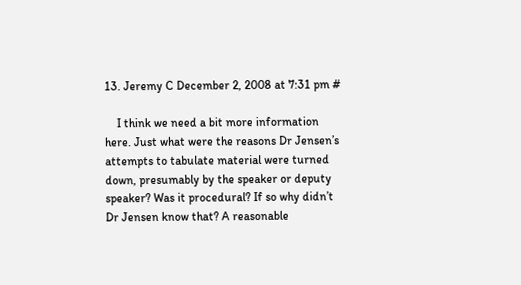13. Jeremy C December 2, 2008 at 7:31 pm #

    I think we need a bit more information here. Just what were the reasons Dr Jensen’s attempts to tabulate material were turned down, presumably by the speaker or deputy speaker? Was it procedural? If so why didn’t Dr Jensen know that? A reasonable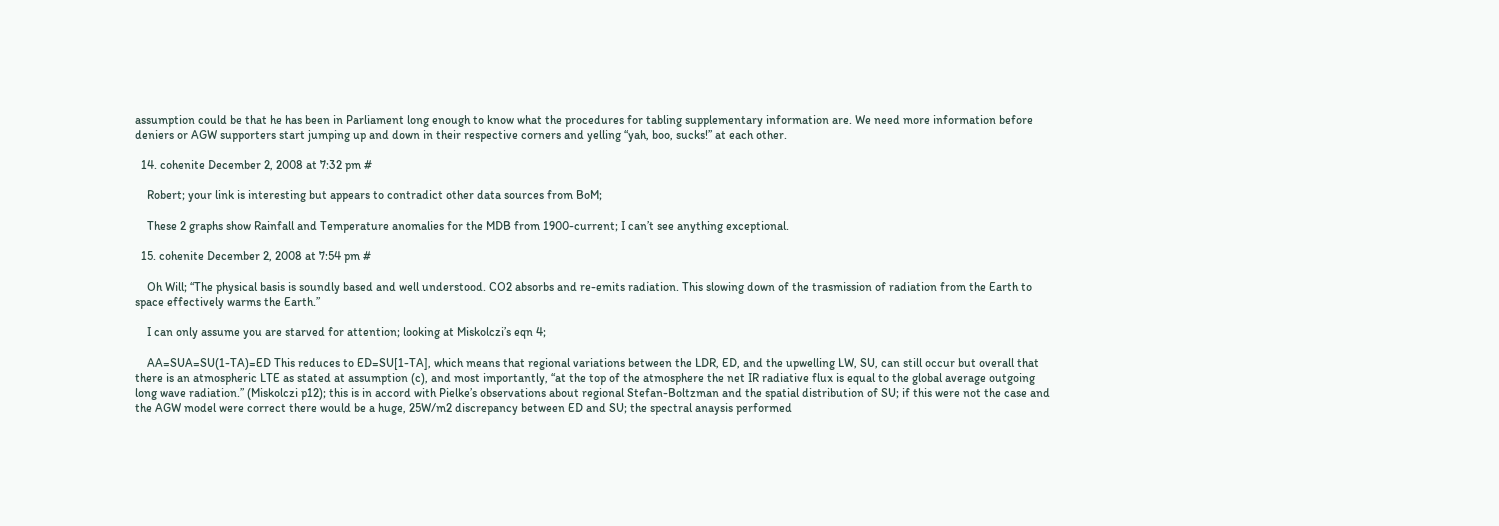assumption could be that he has been in Parliament long enough to know what the procedures for tabling supplementary information are. We need more information before deniers or AGW supporters start jumping up and down in their respective corners and yelling “yah, boo, sucks!” at each other.

  14. cohenite December 2, 2008 at 7:32 pm #

    Robert; your link is interesting but appears to contradict other data sources from BoM;

    These 2 graphs show Rainfall and Temperature anomalies for the MDB from 1900-current; I can’t see anything exceptional.

  15. cohenite December 2, 2008 at 7:54 pm #

    Oh Will; “The physical basis is soundly based and well understood. CO2 absorbs and re-emits radiation. This slowing down of the trasmission of radiation from the Earth to space effectively warms the Earth.”

    I can only assume you are starved for attention; looking at Miskolczi’s eqn 4;

    AA=SUA=SU(1-TA)=ED This reduces to ED=SU[1-TA], which means that regional variations between the LDR, ED, and the upwelling LW, SU, can still occur but overall that there is an atmospheric LTE as stated at assumption (c), and most importantly, “at the top of the atmosphere the net IR radiative flux is equal to the global average outgoing long wave radiation.” (Miskolczi p12); this is in accord with Pielke’s observations about regional Stefan-Boltzman and the spatial distribution of SU; if this were not the case and the AGW model were correct there would be a huge, 25W/m2 discrepancy between ED and SU; the spectral anaysis performed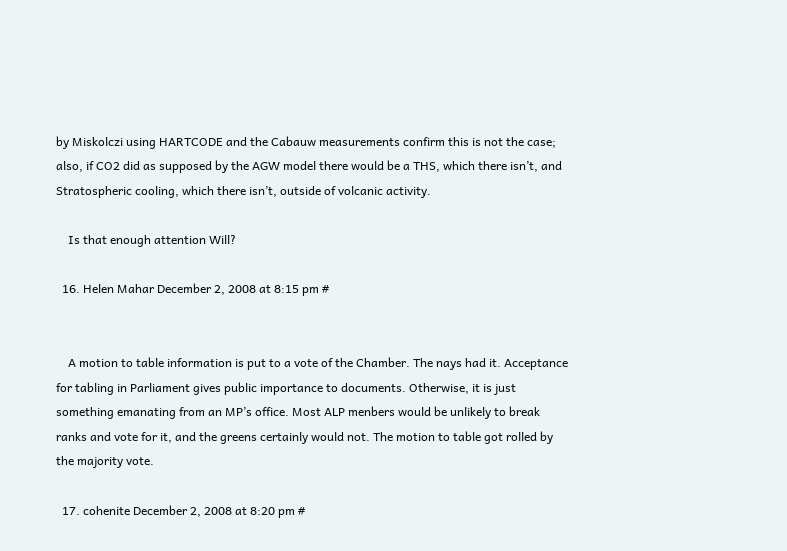by Miskolczi using HARTCODE and the Cabauw measurements confirm this is not the case; also, if CO2 did as supposed by the AGW model there would be a THS, which there isn’t, and Stratospheric cooling, which there isn’t, outside of volcanic activity.

    Is that enough attention Will?

  16. Helen Mahar December 2, 2008 at 8:15 pm #


    A motion to table information is put to a vote of the Chamber. The nays had it. Acceptance for tabling in Parliament gives public importance to documents. Otherwise, it is just something emanating from an MP’s office. Most ALP menbers would be unlikely to break ranks and vote for it, and the greens certainly would not. The motion to table got rolled by the majority vote.

  17. cohenite December 2, 2008 at 8:20 pm #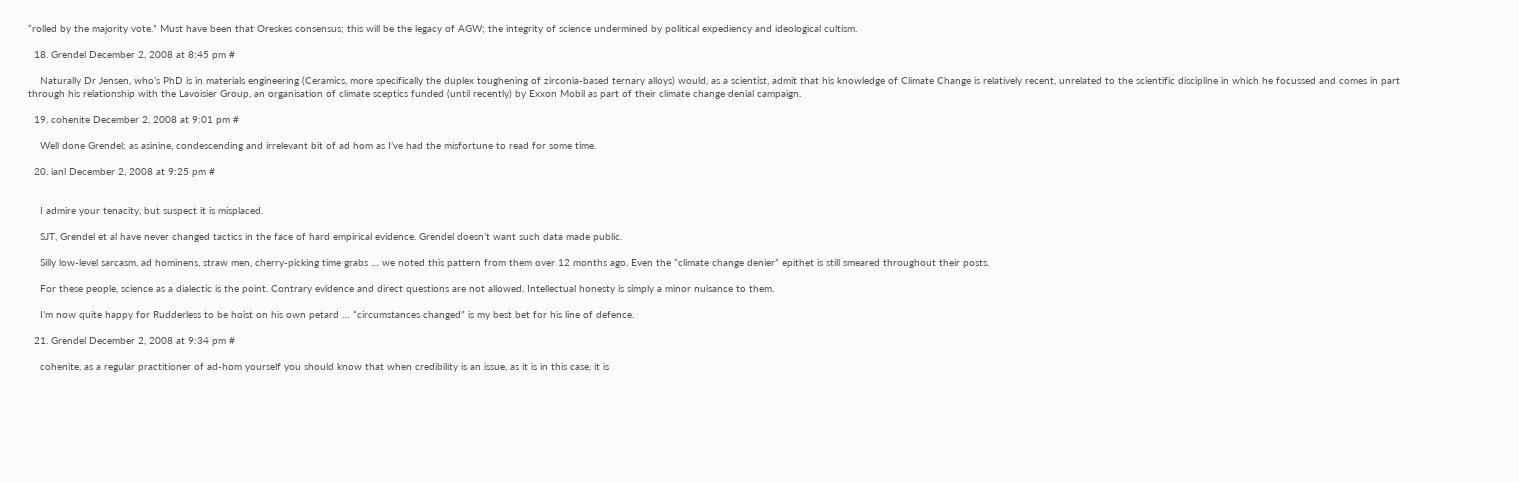“rolled by the majority vote.” Must have been that Oreskes consensus; this will be the legacy of AGW; the integrity of science undermined by political expediency and ideological cultism.

  18. Grendel December 2, 2008 at 8:45 pm #

    Naturally Dr Jensen, who’s PhD is in materials engineering (Ceramics, more specifically the duplex toughening of zirconia-based ternary alloys) would, as a scientist, admit that his knowledge of Climate Change is relatively recent, unrelated to the scientific discipline in which he focussed and comes in part through his relationship with the Lavoisier Group, an organisation of climate sceptics funded (until recently) by Exxon Mobil as part of their climate change denial campaign.

  19. cohenite December 2, 2008 at 9:01 pm #

    Well done Grendel; as asinine, condescending and irrelevant bit of ad hom as I’ve had the misfortune to read for some time.

  20. ianl December 2, 2008 at 9:25 pm #


    I admire your tenacity, but suspect it is misplaced.

    SJT, Grendel et al have never changed tactics in the face of hard empirical evidence. Grendel doesn’t want such data made public.

    Silly low-level sarcasm, ad hominens, straw men, cherry-picking time grabs … we noted this pattern from them over 12 months ago. Even the “climate change denier” epithet is still smeared throughout their posts.

    For these people, science as a dialectic is the point. Contrary evidence and direct questions are not allowed. Intellectual honesty is simply a minor nuisance to them.

    I’m now quite happy for Rudderless to be hoist on his own petard … “circumstances changed” is my best bet for his line of defence.

  21. Grendel December 2, 2008 at 9:34 pm #

    cohenite, as a regular practitioner of ad-hom yourself you should know that when credibility is an issue, as it is in this case, it is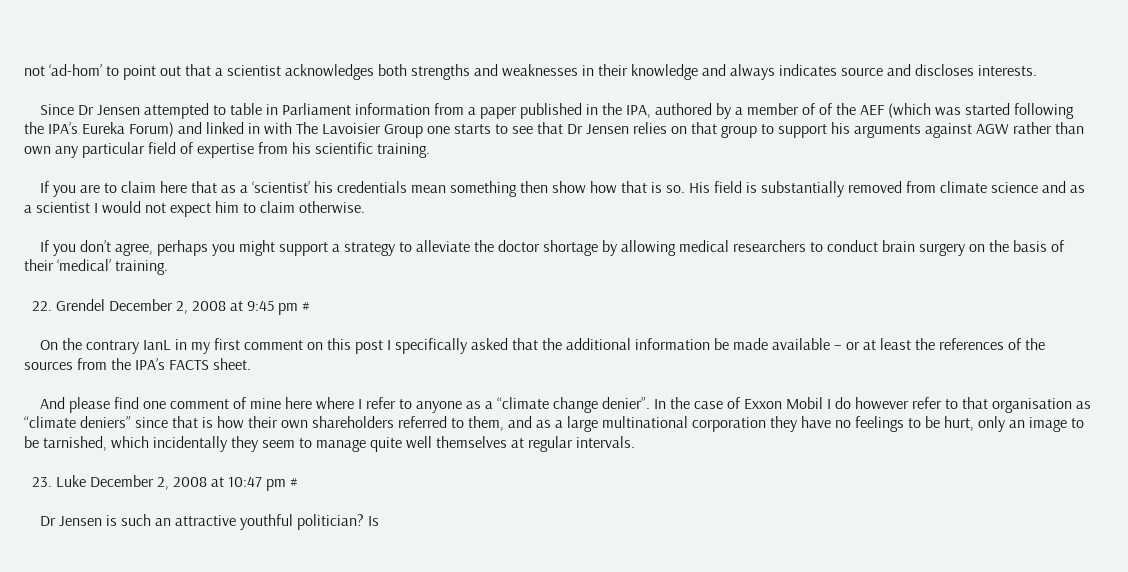not ‘ad-hom’ to point out that a scientist acknowledges both strengths and weaknesses in their knowledge and always indicates source and discloses interests.

    Since Dr Jensen attempted to table in Parliament information from a paper published in the IPA, authored by a member of of the AEF (which was started following the IPA’s Eureka Forum) and linked in with The Lavoisier Group one starts to see that Dr Jensen relies on that group to support his arguments against AGW rather than own any particular field of expertise from his scientific training.

    If you are to claim here that as a ‘scientist’ his credentials mean something then show how that is so. His field is substantially removed from climate science and as a scientist I would not expect him to claim otherwise.

    If you don’t agree, perhaps you might support a strategy to alleviate the doctor shortage by allowing medical researchers to conduct brain surgery on the basis of their ‘medical’ training.

  22. Grendel December 2, 2008 at 9:45 pm #

    On the contrary IanL in my first comment on this post I specifically asked that the additional information be made available – or at least the references of the sources from the IPA’s FACTS sheet.

    And please find one comment of mine here where I refer to anyone as a “climate change denier”. In the case of Exxon Mobil I do however refer to that organisation as “climate deniers” since that is how their own shareholders referred to them, and as a large multinational corporation they have no feelings to be hurt, only an image to be tarnished, which incidentally they seem to manage quite well themselves at regular intervals.

  23. Luke December 2, 2008 at 10:47 pm #

    Dr Jensen is such an attractive youthful politician? Is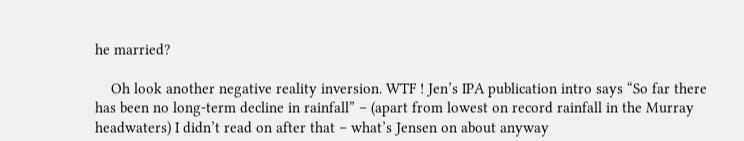he married?

    Oh look another negative reality inversion. WTF ! Jen’s IPA publication intro says “So far there has been no long-term decline in rainfall” – (apart from lowest on record rainfall in the Murray headwaters) I didn’t read on after that – what’s Jensen on about anyway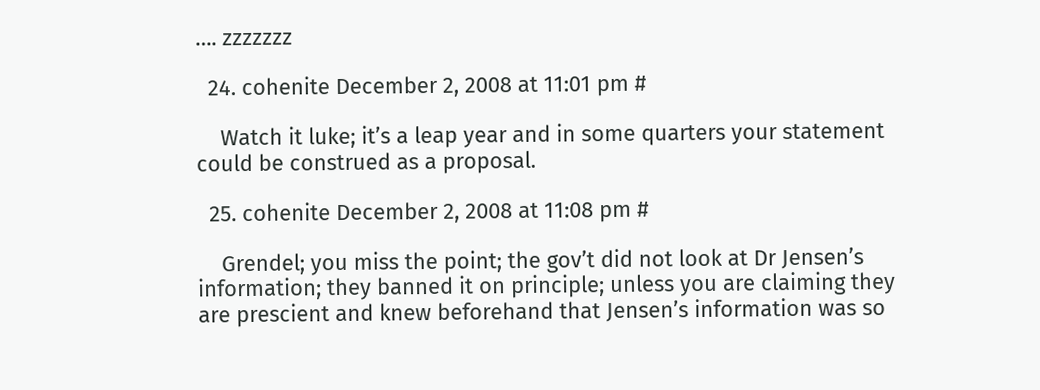…. zzzzzzz

  24. cohenite December 2, 2008 at 11:01 pm #

    Watch it luke; it’s a leap year and in some quarters your statement could be construed as a proposal.

  25. cohenite December 2, 2008 at 11:08 pm #

    Grendel; you miss the point; the gov’t did not look at Dr Jensen’s information; they banned it on principle; unless you are claiming they are prescient and knew beforehand that Jensen’s information was so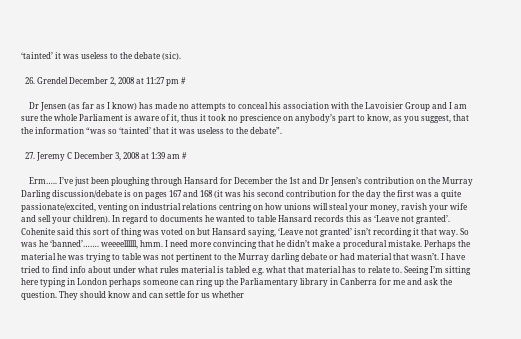‘tainted’ it was useless to the debate (sic).

  26. Grendel December 2, 2008 at 11:27 pm #

    Dr Jensen (as far as I know) has made no attempts to conceal his association with the Lavoisier Group and I am sure the whole Parliament is aware of it, thus it took no prescience on anybody’s part to know, as you suggest, that the information “was so ‘tainted’ that it was useless to the debate”.

  27. Jeremy C December 3, 2008 at 1:39 am #

    Erm….. I’ve just been ploughing through Hansard for December the 1st and Dr Jensen’s contribution on the Murray Darling discussion/debate is on pages 167 and 168 (it was his second contribution for the day the first was a quite passionate/excited, venting on industrial relations centring on how unions will steal your money, ravish your wife and sell your children). In regard to documents he wanted to table Hansard records this as ‘Leave not granted’. Cohenite said this sort of thing was voted on but Hansard saying, ‘Leave not granted’ isn’t recording it that way. So was he ‘banned’……. weeeellllll, hmm. I need more convincing that he didn’t make a procedural mistake. Perhaps the material he was trying to table was not pertinent to the Murray darling debate or had material that wasn’t. I have tried to find info about under what rules material is tabled e.g. what that material has to relate to. Seeing I’m sitting here typing in London perhaps someone can ring up the Parliamentary library in Canberra for me and ask the question. They should know and can settle for us whether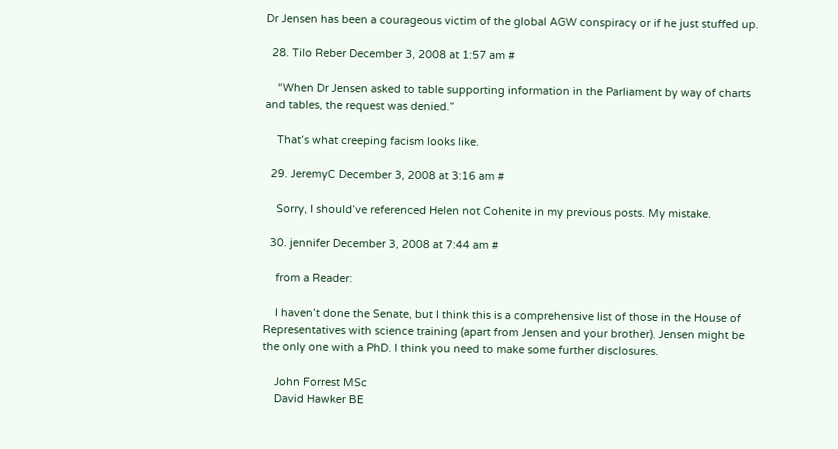Dr Jensen has been a courageous victim of the global AGW conspiracy or if he just stuffed up.

  28. Tilo Reber December 3, 2008 at 1:57 am #

    “When Dr Jensen asked to table supporting information in the Parliament by way of charts and tables, the request was denied.”

    That’s what creeping facism looks like.

  29. JeremyC December 3, 2008 at 3:16 am #

    Sorry, I should’ve referenced Helen not Cohenite in my previous posts. My mistake.

  30. jennifer December 3, 2008 at 7:44 am #

    from a Reader:

    I haven’t done the Senate, but I think this is a comprehensive list of those in the House of Representatives with science training (apart from Jensen and your brother). Jensen might be the only one with a PhD. I think you need to make some further disclosures.

    John Forrest MSc
    David Hawker BE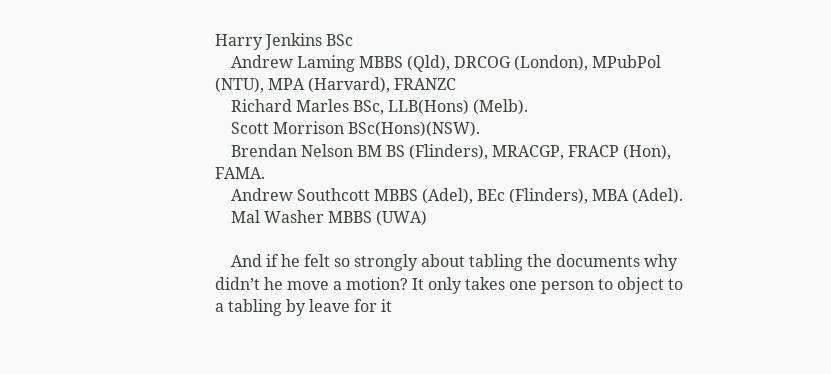Harry Jenkins BSc
    Andrew Laming MBBS (Qld), DRCOG (London), MPubPol (NTU), MPA (Harvard), FRANZC
    Richard Marles BSc, LLB(Hons) (Melb).
    Scott Morrison BSc(Hons)(NSW).
    Brendan Nelson BM BS (Flinders), MRACGP, FRACP (Hon), FAMA.
    Andrew Southcott MBBS (Adel), BEc (Flinders), MBA (Adel).
    Mal Washer MBBS (UWA)

    And if he felt so strongly about tabling the documents why didn’t he move a motion? It only takes one person to object to a tabling by leave for it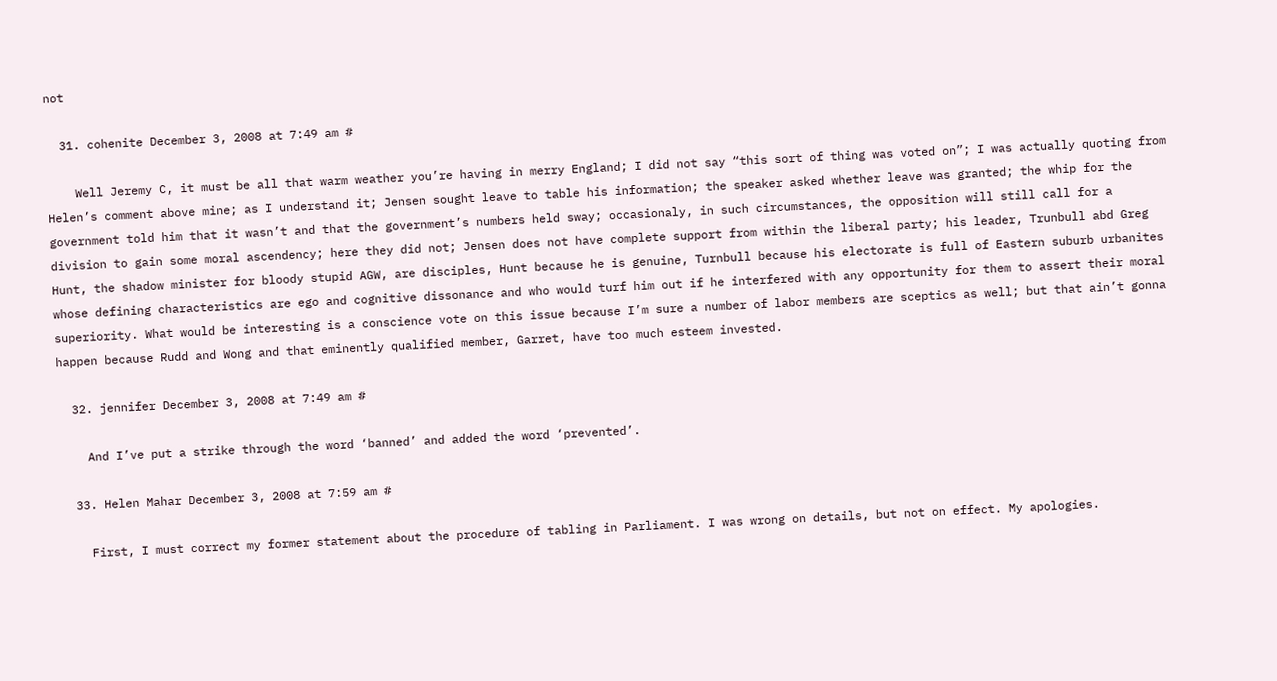not

  31. cohenite December 3, 2008 at 7:49 am #

    Well Jeremy C, it must be all that warm weather you’re having in merry England; I did not say “this sort of thing was voted on”; I was actually quoting from Helen’s comment above mine; as I understand it; Jensen sought leave to table his information; the speaker asked whether leave was granted; the whip for the government told him that it wasn’t and that the government’s numbers held sway; occasionaly, in such circumstances, the opposition will still call for a division to gain some moral ascendency; here they did not; Jensen does not have complete support from within the liberal party; his leader, Trunbull abd Greg Hunt, the shadow minister for bloody stupid AGW, are disciples, Hunt because he is genuine, Turnbull because his electorate is full of Eastern suburb urbanites whose defining characteristics are ego and cognitive dissonance and who would turf him out if he interfered with any opportunity for them to assert their moral superiority. What would be interesting is a conscience vote on this issue because I’m sure a number of labor members are sceptics as well; but that ain’t gonna happen because Rudd and Wong and that eminently qualified member, Garret, have too much esteem invested.

  32. jennifer December 3, 2008 at 7:49 am #

    And I’ve put a strike through the word ‘banned’ and added the word ‘prevented’.

  33. Helen Mahar December 3, 2008 at 7:59 am #

    First, I must correct my former statement about the procedure of tabling in Parliament. I was wrong on details, but not on effect. My apologies.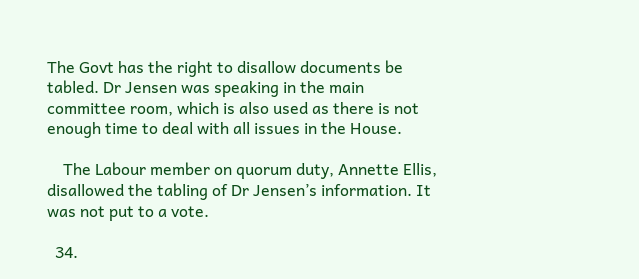The Govt has the right to disallow documents be tabled. Dr Jensen was speaking in the main committee room, which is also used as there is not enough time to deal with all issues in the House.

    The Labour member on quorum duty, Annette Ellis, disallowed the tabling of Dr Jensen’s information. It was not put to a vote.

  34.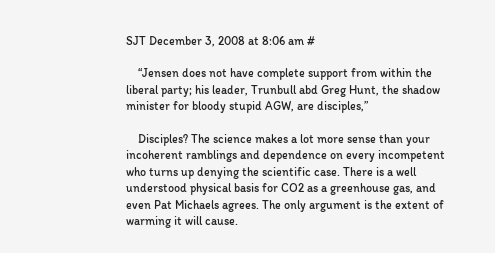SJT December 3, 2008 at 8:06 am #

    “Jensen does not have complete support from within the liberal party; his leader, Trunbull abd Greg Hunt, the shadow minister for bloody stupid AGW, are disciples,”

    Disciples? The science makes a lot more sense than your incoherent ramblings and dependence on every incompetent who turns up denying the scientific case. There is a well understood physical basis for CO2 as a greenhouse gas, and even Pat Michaels agrees. The only argument is the extent of warming it will cause.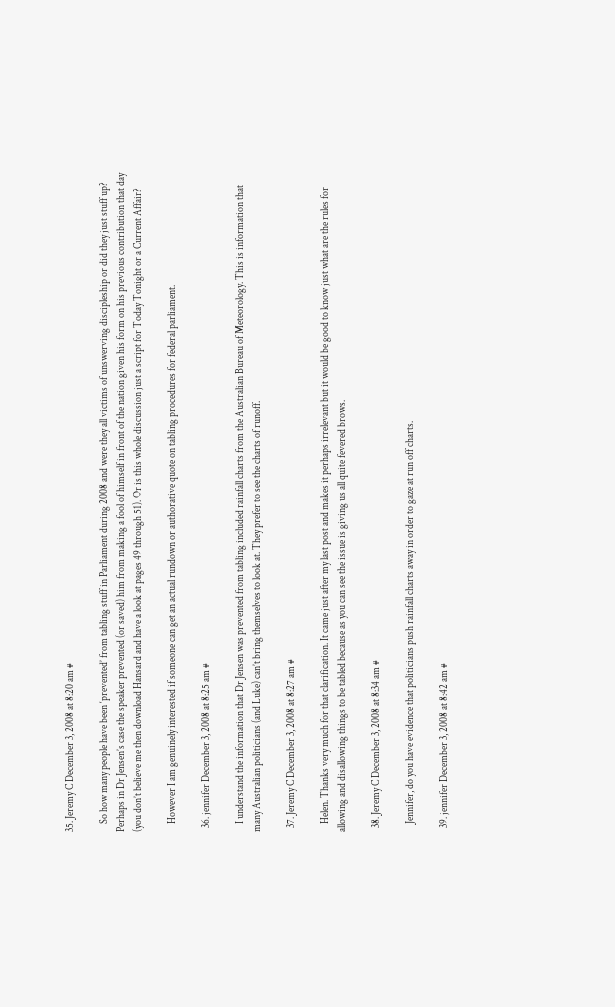35. Jeremy C December 3, 2008 at 8:20 am #

    So how many people have been ‘prevented’ from tabling stuff in Parliament during 2008 and were they all victims of unswerving discipleship or did they just stuff up? Perhaps in Dr Jensen’s case the speaker prevented (or saved) him from making a fool of himself in front of the nation given his form on his previous contribution that day (you don’t believe me then download Hansard and have a look at pages 49 through 51). Or is this whole discussion just a script for Today Tonight or a Current Affair?

    However I am genuinely interested if someone can get an actual rundown or authorative quote on tabling procedures for federal parliament.

  36. jennifer December 3, 2008 at 8:25 am #

    I understand the information that Dr Jensen was prevented from tabling included rainfall charts from the Australian Bureau of Meteorology. This is information that many Australian politicians (and Luke) can’t bring themselves to look at. They prefer to see the charts of runoff.

  37. Jeremy C December 3, 2008 at 8:27 am #

    Helen. Thanks very much for that clarification. It came just after my last post and makes it perhaps irrelevant but it would be good to know just what are the rules for allowing and disallowing things to be tabled because as you can see the issue is giving us all quite fevered brows.

  38. Jeremy C December 3, 2008 at 8:34 am #

    Jennifer, do you have evidence that politicians push rainfall charts away in order to gaze at run off charts.

  39. jennifer December 3, 2008 at 8:42 am #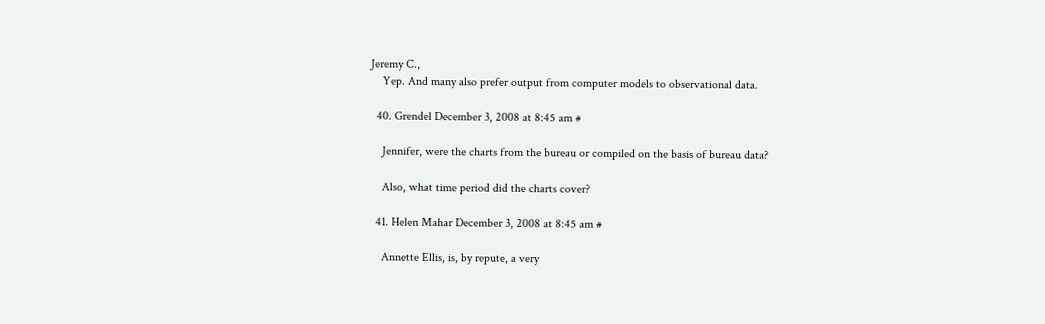Jeremy C.,
    Yep. And many also prefer output from computer models to observational data.

  40. Grendel December 3, 2008 at 8:45 am #

    Jennifer, were the charts from the bureau or compiled on the basis of bureau data?

    Also, what time period did the charts cover?

  41. Helen Mahar December 3, 2008 at 8:45 am #

    Annette Ellis, is, by repute, a very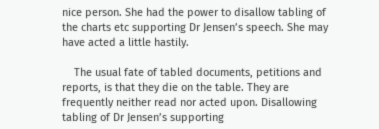nice person. She had the power to disallow tabling of the charts etc supporting Dr Jensen’s speech. She may have acted a little hastily.

    The usual fate of tabled documents, petitions and reports, is that they die on the table. They are frequently neither read nor acted upon. Disallowing tabling of Dr Jensen’s supporting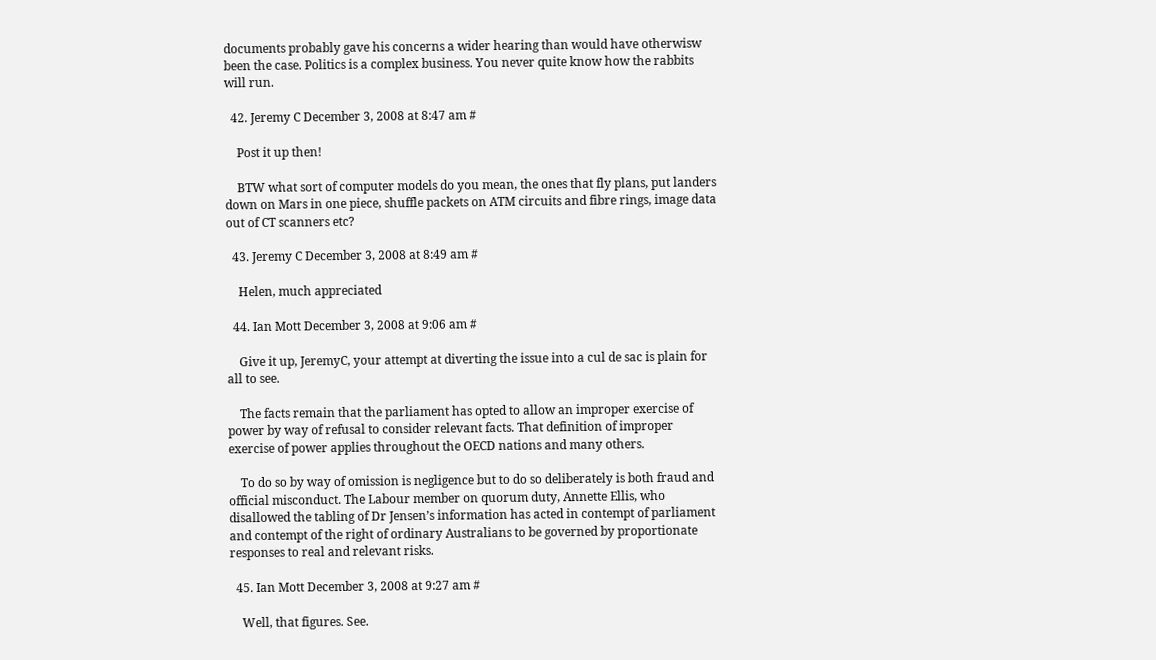documents probably gave his concerns a wider hearing than would have otherwisw been the case. Politics is a complex business. You never quite know how the rabbits will run.

  42. Jeremy C December 3, 2008 at 8:47 am #

    Post it up then!

    BTW what sort of computer models do you mean, the ones that fly plans, put landers down on Mars in one piece, shuffle packets on ATM circuits and fibre rings, image data out of CT scanners etc?

  43. Jeremy C December 3, 2008 at 8:49 am #

    Helen, much appreciated

  44. Ian Mott December 3, 2008 at 9:06 am #

    Give it up, JeremyC, your attempt at diverting the issue into a cul de sac is plain for all to see.

    The facts remain that the parliament has opted to allow an improper exercise of power by way of refusal to consider relevant facts. That definition of improper exercise of power applies throughout the OECD nations and many others.

    To do so by way of omission is negligence but to do so deliberately is both fraud and official misconduct. The Labour member on quorum duty, Annette Ellis, who disallowed the tabling of Dr Jensen’s information has acted in contempt of parliament and contempt of the right of ordinary Australians to be governed by proportionate responses to real and relevant risks.

  45. Ian Mott December 3, 2008 at 9:27 am #

    Well, that figures. See.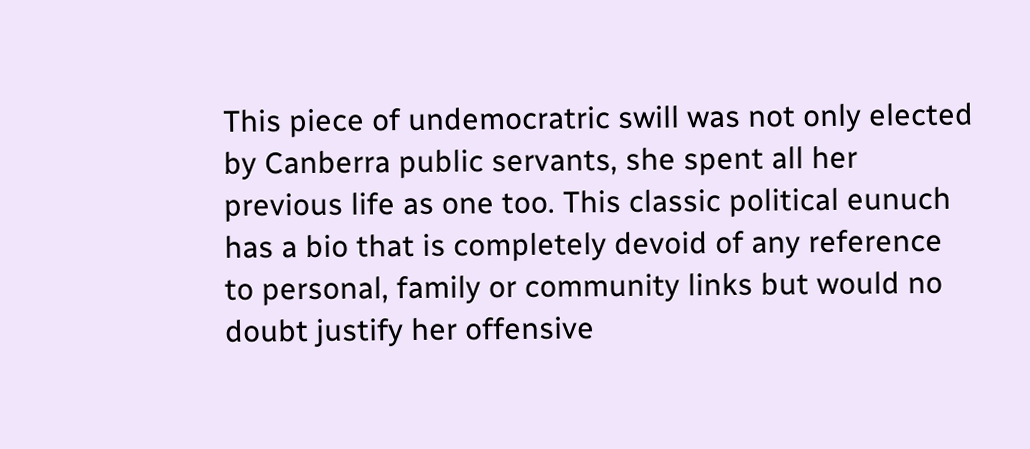This piece of undemocratric swill was not only elected by Canberra public servants, she spent all her previous life as one too. This classic political eunuch has a bio that is completely devoid of any reference to personal, family or community links but would no doubt justify her offensive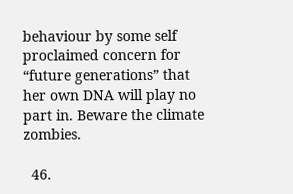behaviour by some self proclaimed concern for “future generations” that her own DNA will play no part in. Beware the climate zombies.

  46.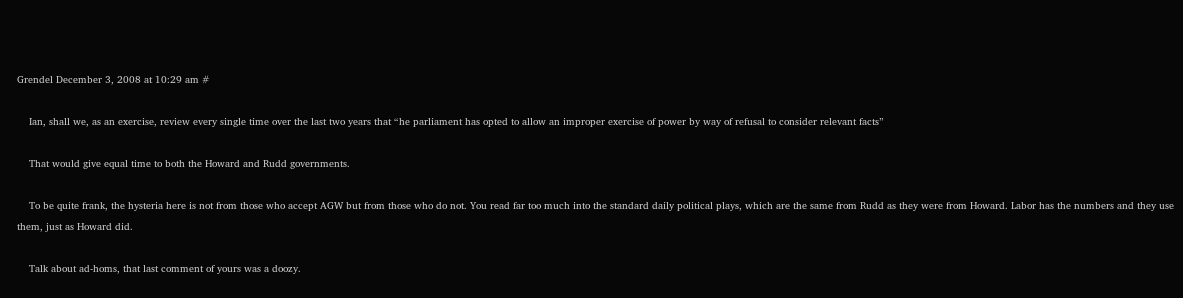Grendel December 3, 2008 at 10:29 am #

    Ian, shall we, as an exercise, review every single time over the last two years that “he parliament has opted to allow an improper exercise of power by way of refusal to consider relevant facts”

    That would give equal time to both the Howard and Rudd governments.

    To be quite frank, the hysteria here is not from those who accept AGW but from those who do not. You read far too much into the standard daily political plays, which are the same from Rudd as they were from Howard. Labor has the numbers and they use them, just as Howard did.

    Talk about ad-homs, that last comment of yours was a doozy.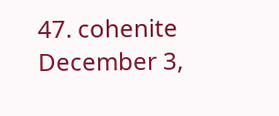47. cohenite December 3,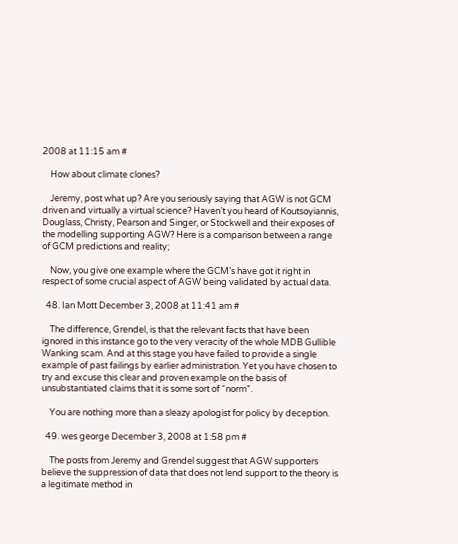2008 at 11:15 am #

    How about climate clones?

    Jeremy, post what up? Are you seriously saying that AGW is not GCM driven and virtually a virtual science? Haven’t you heard of Koutsoyiannis, Douglass, Christy, Pearson and Singer, or Stockwell and their exposes of the modelling supporting AGW? Here is a comparison between a range of GCM predictions and reality;

    Now, you give one example where the GCM’s have got it right in respect of some crucial aspect of AGW being validated by actual data.

  48. Ian Mott December 3, 2008 at 11:41 am #

    The difference, Grendel, is that the relevant facts that have been ignored in this instance go to the very veracity of the whole MDB Gullible Wanking scam. And at this stage you have failed to provide a single example of past failings by earlier administration. Yet you have chosen to try and excuse this clear and proven example on the basis of unsubstantiated claims that it is some sort of “norm”.

    You are nothing more than a sleazy apologist for policy by deception.

  49. wes george December 3, 2008 at 1:58 pm #

    The posts from Jeremy and Grendel suggest that AGW supporters believe the suppression of data that does not lend support to the theory is a legitimate method in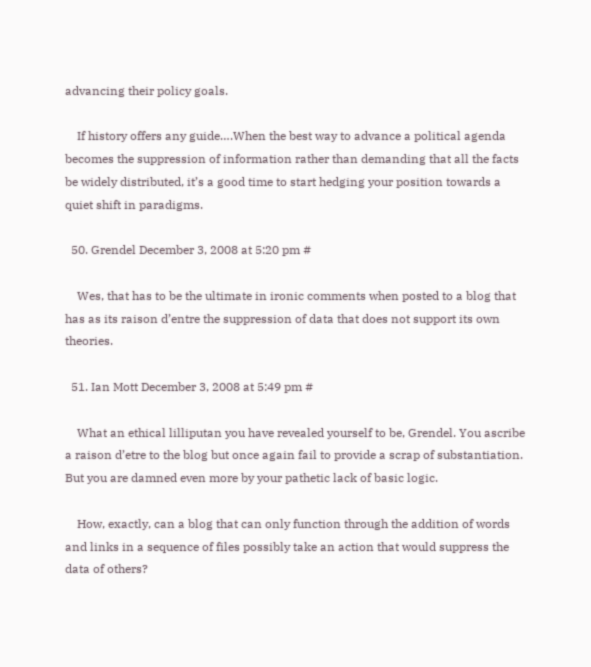advancing their policy goals.

    If history offers any guide….When the best way to advance a political agenda becomes the suppression of information rather than demanding that all the facts be widely distributed, it’s a good time to start hedging your position towards a quiet shift in paradigms.

  50. Grendel December 3, 2008 at 5:20 pm #

    Wes, that has to be the ultimate in ironic comments when posted to a blog that has as its raison d’entre the suppression of data that does not support its own theories.

  51. Ian Mott December 3, 2008 at 5:49 pm #

    What an ethical lilliputan you have revealed yourself to be, Grendel. You ascribe a raison d’etre to the blog but once again fail to provide a scrap of substantiation. But you are damned even more by your pathetic lack of basic logic.

    How, exactly, can a blog that can only function through the addition of words and links in a sequence of files possibly take an action that would suppress the data of others?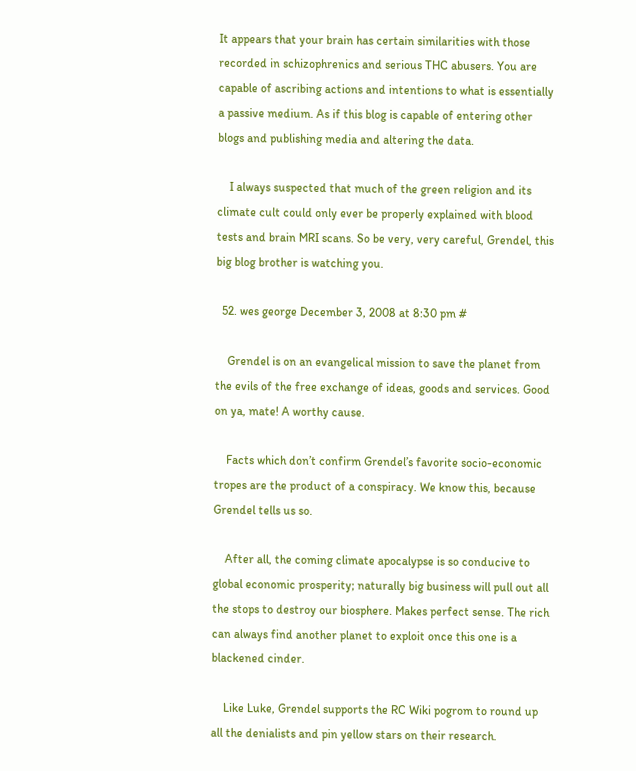It appears that your brain has certain similarities with those recorded in schizophrenics and serious THC abusers. You are capable of ascribing actions and intentions to what is essentially a passive medium. As if this blog is capable of entering other blogs and publishing media and altering the data.

    I always suspected that much of the green religion and its climate cult could only ever be properly explained with blood tests and brain MRI scans. So be very, very careful, Grendel, this big blog brother is watching you.

  52. wes george December 3, 2008 at 8:30 pm #

    Grendel is on an evangelical mission to save the planet from the evils of the free exchange of ideas, goods and services. Good on ya, mate! A worthy cause.

    Facts which don’t confirm Grendel’s favorite socio-economic tropes are the product of a conspiracy. We know this, because Grendel tells us so.

    After all, the coming climate apocalypse is so conducive to global economic prosperity; naturally big business will pull out all the stops to destroy our biosphere. Makes perfect sense. The rich can always find another planet to exploit once this one is a blackened cinder.

    Like Luke, Grendel supports the RC Wiki pogrom to round up all the denialists and pin yellow stars on their research.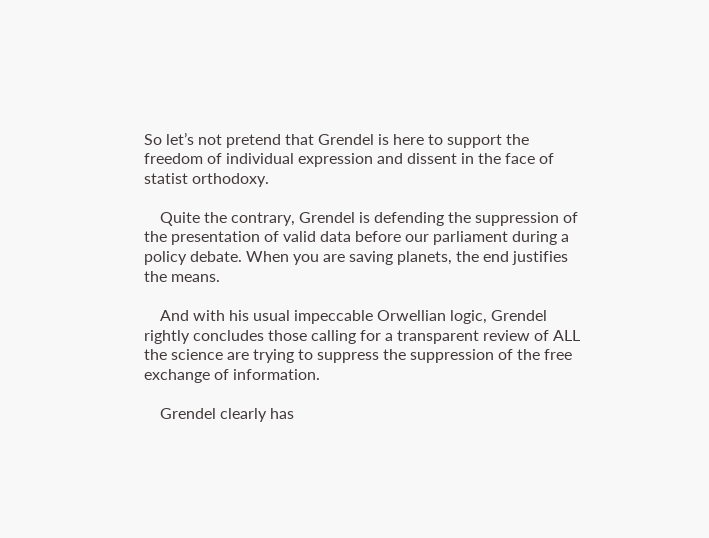So let’s not pretend that Grendel is here to support the freedom of individual expression and dissent in the face of statist orthodoxy.

    Quite the contrary, Grendel is defending the suppression of the presentation of valid data before our parliament during a policy debate. When you are saving planets, the end justifies the means.

    And with his usual impeccable Orwellian logic, Grendel rightly concludes those calling for a transparent review of ALL the science are trying to suppress the suppression of the free exchange of information.

    Grendel clearly has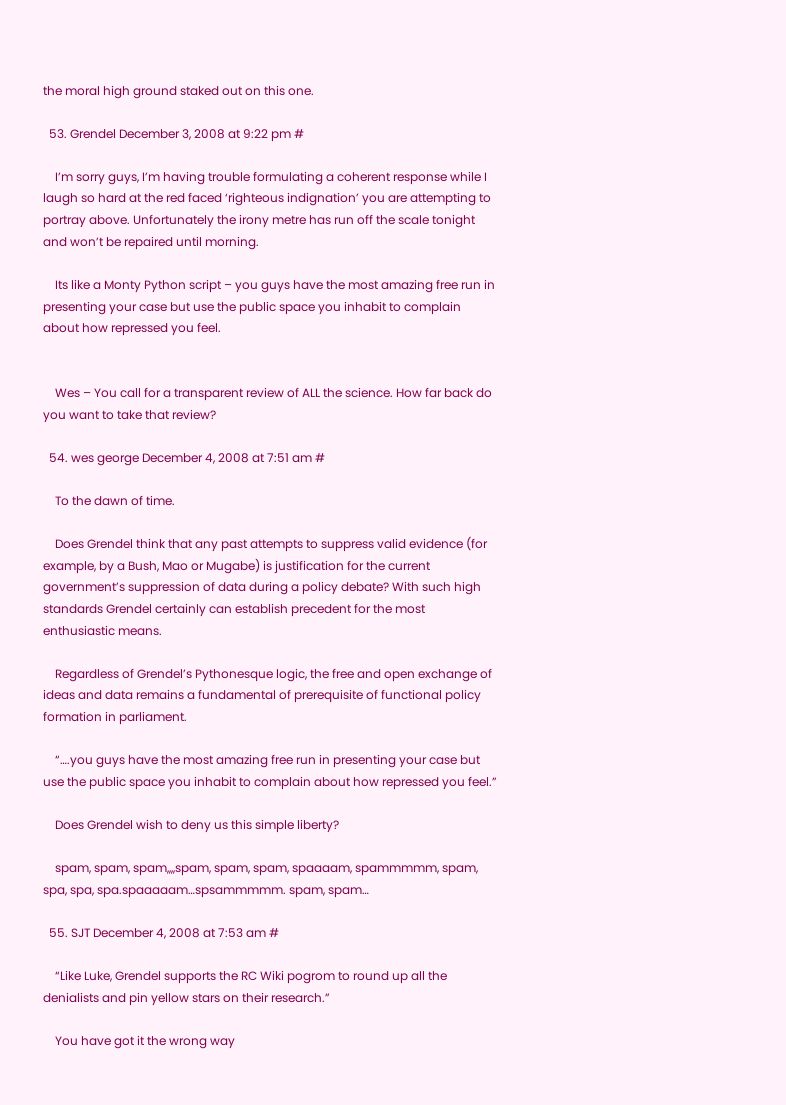the moral high ground staked out on this one.

  53. Grendel December 3, 2008 at 9:22 pm #

    I’m sorry guys, I’m having trouble formulating a coherent response while I laugh so hard at the red faced ‘righteous indignation’ you are attempting to portray above. Unfortunately the irony metre has run off the scale tonight and won’t be repaired until morning.

    Its like a Monty Python script – you guys have the most amazing free run in presenting your case but use the public space you inhabit to complain about how repressed you feel.


    Wes – You call for a transparent review of ALL the science. How far back do you want to take that review?

  54. wes george December 4, 2008 at 7:51 am #

    To the dawn of time.

    Does Grendel think that any past attempts to suppress valid evidence (for example, by a Bush, Mao or Mugabe) is justification for the current government’s suppression of data during a policy debate? With such high standards Grendel certainly can establish precedent for the most enthusiastic means.

    Regardless of Grendel’s Pythonesque logic, the free and open exchange of ideas and data remains a fundamental of prerequisite of functional policy formation in parliament.

    “….you guys have the most amazing free run in presenting your case but use the public space you inhabit to complain about how repressed you feel.”

    Does Grendel wish to deny us this simple liberty?

    spam, spam, spam,,,,spam, spam, spam, spaaaam, spammmmm, spam, spa, spa, spa.spaaaaam…spsammmmm. spam, spam…

  55. SJT December 4, 2008 at 7:53 am #

    “Like Luke, Grendel supports the RC Wiki pogrom to round up all the denialists and pin yellow stars on their research.”

    You have got it the wrong way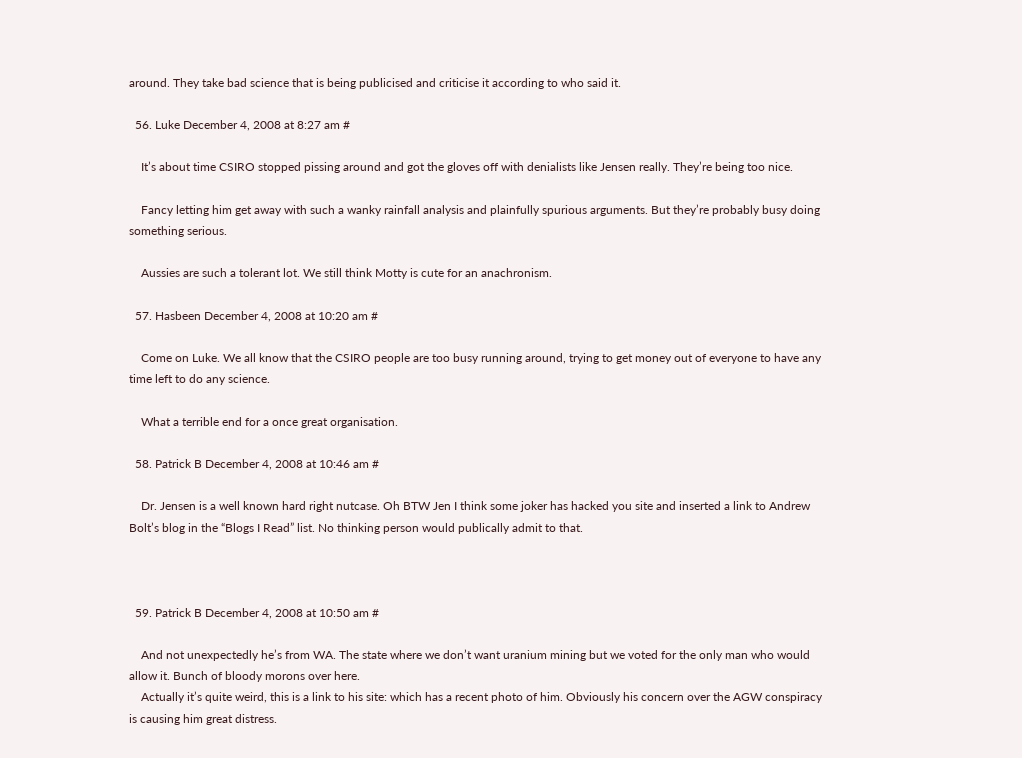around. They take bad science that is being publicised and criticise it according to who said it.

  56. Luke December 4, 2008 at 8:27 am #

    It’s about time CSIRO stopped pissing around and got the gloves off with denialists like Jensen really. They’re being too nice.

    Fancy letting him get away with such a wanky rainfall analysis and plainfully spurious arguments. But they’re probably busy doing something serious.

    Aussies are such a tolerant lot. We still think Motty is cute for an anachronism.

  57. Hasbeen December 4, 2008 at 10:20 am #

    Come on Luke. We all know that the CSIRO people are too busy running around, trying to get money out of everyone to have any time left to do any science.

    What a terrible end for a once great organisation.

  58. Patrick B December 4, 2008 at 10:46 am #

    Dr. Jensen is a well known hard right nutcase. Oh BTW Jen I think some joker has hacked you site and inserted a link to Andrew Bolt’s blog in the “Blogs I Read” list. No thinking person would publically admit to that.



  59. Patrick B December 4, 2008 at 10:50 am #

    And not unexpectedly he’s from WA. The state where we don’t want uranium mining but we voted for the only man who would allow it. Bunch of bloody morons over here.
    Actually it’s quite weird, this is a link to his site: which has a recent photo of him. Obviously his concern over the AGW conspiracy is causing him great distress.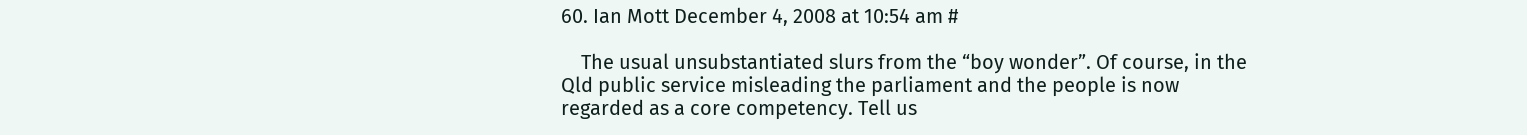60. Ian Mott December 4, 2008 at 10:54 am #

    The usual unsubstantiated slurs from the “boy wonder”. Of course, in the Qld public service misleading the parliament and the people is now regarded as a core competency. Tell us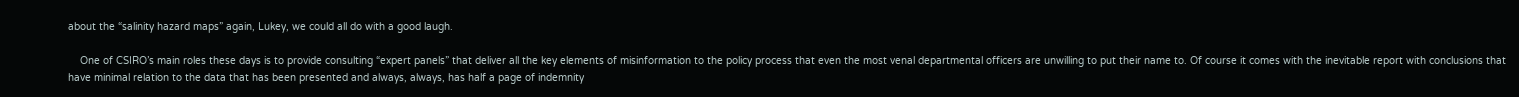about the “salinity hazard maps” again, Lukey, we could all do with a good laugh.

    One of CSIRO’s main roles these days is to provide consulting “expert panels” that deliver all the key elements of misinformation to the policy process that even the most venal departmental officers are unwilling to put their name to. Of course it comes with the inevitable report with conclusions that have minimal relation to the data that has been presented and always, always, has half a page of indemnity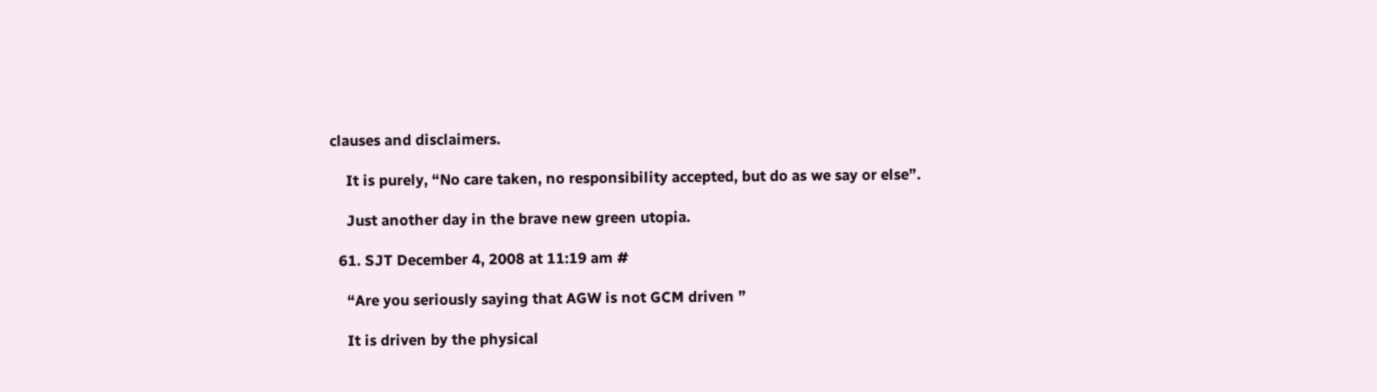clauses and disclaimers.

    It is purely, “No care taken, no responsibility accepted, but do as we say or else”.

    Just another day in the brave new green utopia.

  61. SJT December 4, 2008 at 11:19 am #

    “Are you seriously saying that AGW is not GCM driven ”

    It is driven by the physical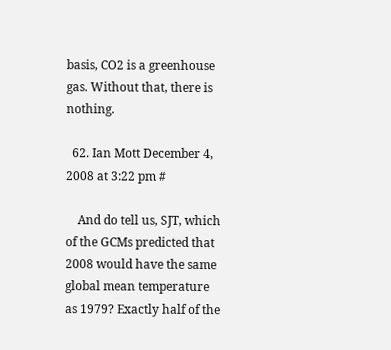basis, CO2 is a greenhouse gas. Without that, there is nothing.

  62. Ian Mott December 4, 2008 at 3:22 pm #

    And do tell us, SJT, which of the GCMs predicted that 2008 would have the same global mean temperature as 1979? Exactly half of the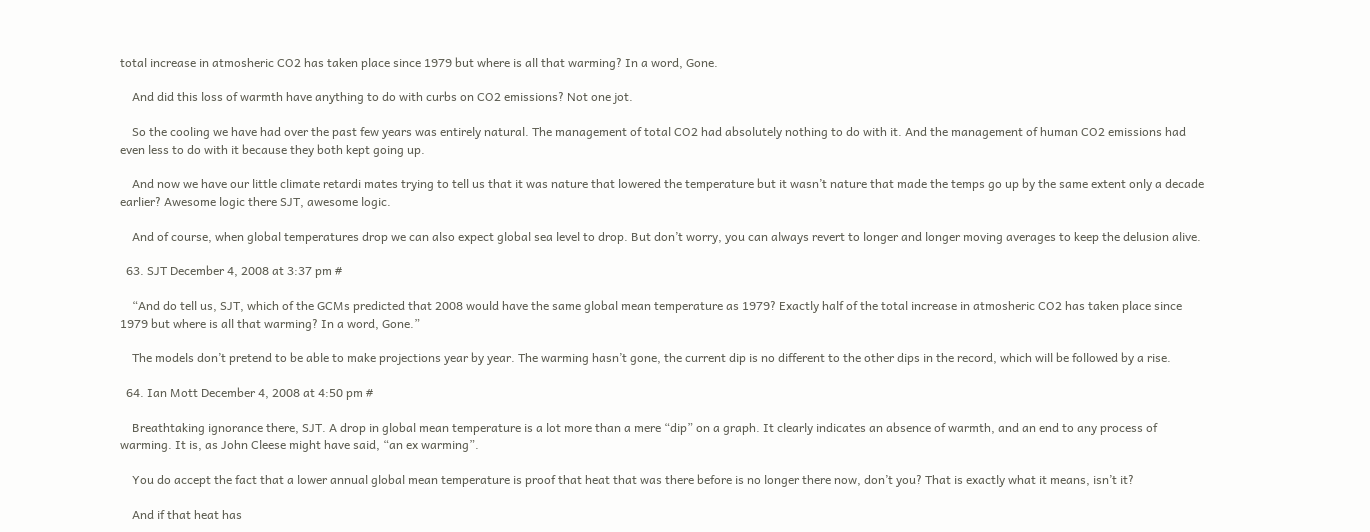total increase in atmosheric CO2 has taken place since 1979 but where is all that warming? In a word, Gone.

    And did this loss of warmth have anything to do with curbs on CO2 emissions? Not one jot.

    So the cooling we have had over the past few years was entirely natural. The management of total CO2 had absolutely nothing to do with it. And the management of human CO2 emissions had even less to do with it because they both kept going up.

    And now we have our little climate retardi mates trying to tell us that it was nature that lowered the temperature but it wasn’t nature that made the temps go up by the same extent only a decade earlier? Awesome logic there SJT, awesome logic.

    And of course, when global temperatures drop we can also expect global sea level to drop. But don’t worry, you can always revert to longer and longer moving averages to keep the delusion alive.

  63. SJT December 4, 2008 at 3:37 pm #

    “And do tell us, SJT, which of the GCMs predicted that 2008 would have the same global mean temperature as 1979? Exactly half of the total increase in atmosheric CO2 has taken place since 1979 but where is all that warming? In a word, Gone.”

    The models don’t pretend to be able to make projections year by year. The warming hasn’t gone, the current dip is no different to the other dips in the record, which will be followed by a rise.

  64. Ian Mott December 4, 2008 at 4:50 pm #

    Breathtaking ignorance there, SJT. A drop in global mean temperature is a lot more than a mere “dip” on a graph. It clearly indicates an absence of warmth, and an end to any process of warming. It is, as John Cleese might have said, “an ex warming”.

    You do accept the fact that a lower annual global mean temperature is proof that heat that was there before is no longer there now, don’t you? That is exactly what it means, isn’t it?

    And if that heat has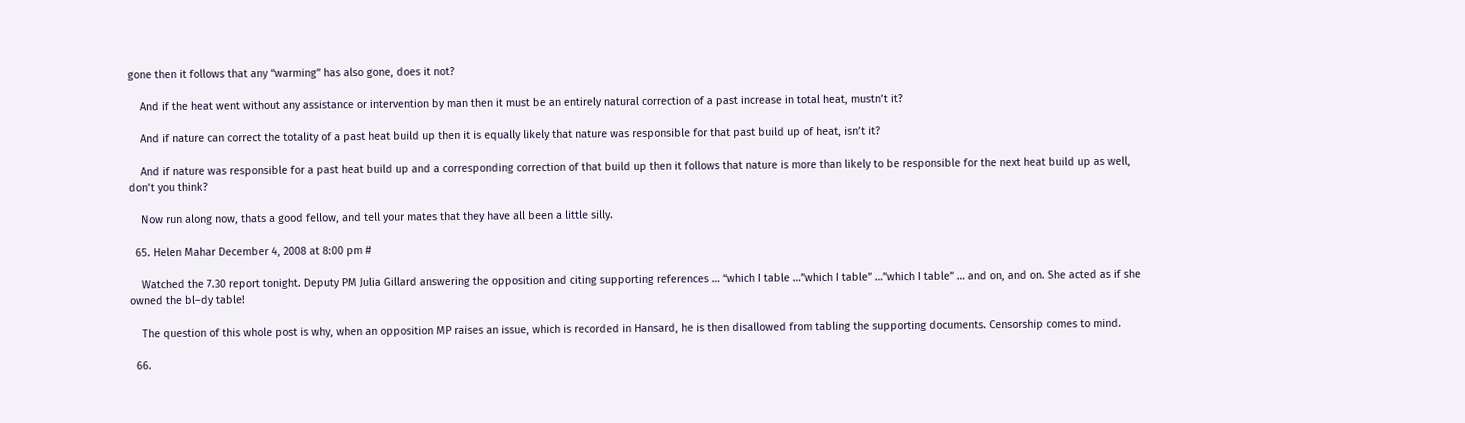gone then it follows that any “warming” has also gone, does it not?

    And if the heat went without any assistance or intervention by man then it must be an entirely natural correction of a past increase in total heat, mustn’t it?

    And if nature can correct the totality of a past heat build up then it is equally likely that nature was responsible for that past build up of heat, isn’t it?

    And if nature was responsible for a past heat build up and a corresponding correction of that build up then it follows that nature is more than likely to be responsible for the next heat build up as well, don’t you think?

    Now run along now, thats a good fellow, and tell your mates that they have all been a little silly.

  65. Helen Mahar December 4, 2008 at 8:00 pm #

    Watched the 7.30 report tonight. Deputy PM Julia Gillard answering the opposition and citing supporting references … “which I table …”which I table” …”which I table” … and on, and on. She acted as if she owned the bl–dy table!

    The question of this whole post is why, when an opposition MP raises an issue, which is recorded in Hansard, he is then disallowed from tabling the supporting documents. Censorship comes to mind.

  66.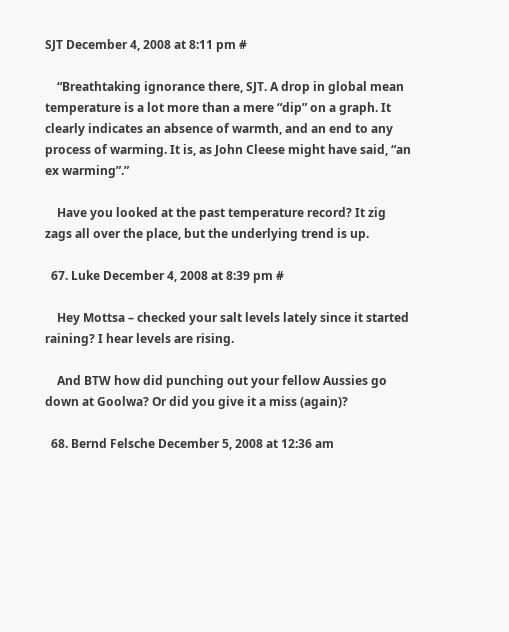SJT December 4, 2008 at 8:11 pm #

    “Breathtaking ignorance there, SJT. A drop in global mean temperature is a lot more than a mere “dip” on a graph. It clearly indicates an absence of warmth, and an end to any process of warming. It is, as John Cleese might have said, “an ex warming”.”

    Have you looked at the past temperature record? It zig zags all over the place, but the underlying trend is up.

  67. Luke December 4, 2008 at 8:39 pm #

    Hey Mottsa – checked your salt levels lately since it started raining? I hear levels are rising.

    And BTW how did punching out your fellow Aussies go down at Goolwa? Or did you give it a miss (again)?

  68. Bernd Felsche December 5, 2008 at 12:36 am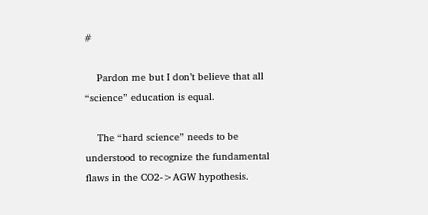#

    Pardon me but I don’t believe that all “science” education is equal.

    The “hard science” needs to be understood to recognize the fundamental flaws in the CO2->AGW hypothesis.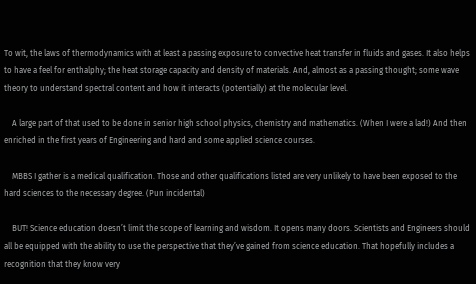To wit, the laws of thermodynamics with at least a passing exposure to convective heat transfer in fluids and gases. It also helps to have a feel for enthalphy; the heat storage capacity and density of materials. And, almost as a passing thought; some wave theory to understand spectral content and how it interacts (potentially) at the molecular level.

    A large part of that used to be done in senior high school physics, chemistry and mathematics. (When I were a lad!) And then enriched in the first years of Engineering and hard and some applied science courses.

    MBBS I gather is a medical qualification. Those and other qualifications listed are very unlikely to have been exposed to the hard sciences to the necessary degree. (Pun incidental)

    BUT! Science education doesn’t limit the scope of learning and wisdom. It opens many doors. Scientists and Engineers should all be equipped with the ability to use the perspective that they’ve gained from science education. That hopefully includes a recognition that they know very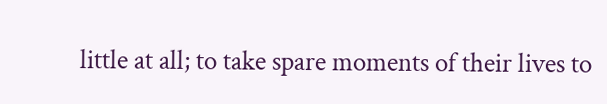little at all; to take spare moments of their lives to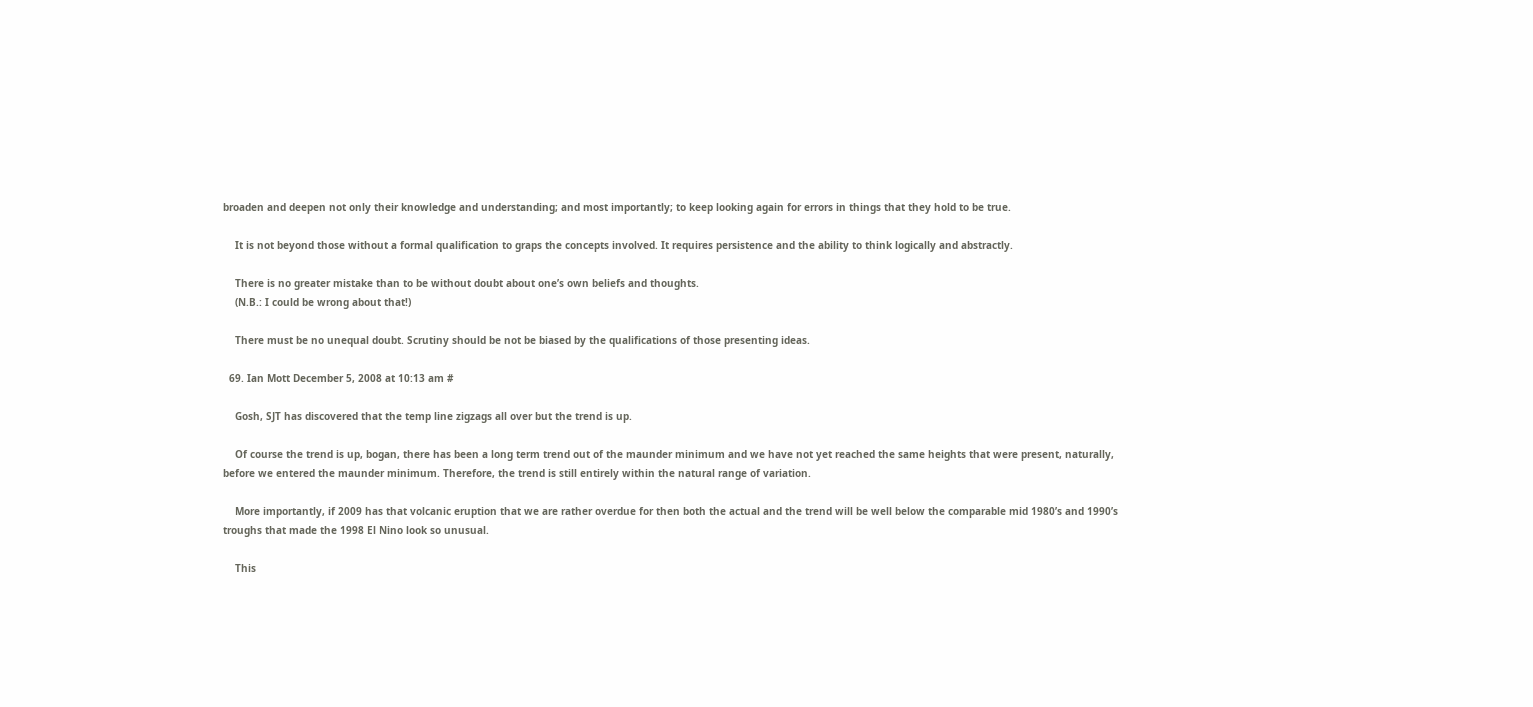broaden and deepen not only their knowledge and understanding; and most importantly; to keep looking again for errors in things that they hold to be true.

    It is not beyond those without a formal qualification to graps the concepts involved. It requires persistence and the ability to think logically and abstractly.

    There is no greater mistake than to be without doubt about one’s own beliefs and thoughts.
    (N.B.: I could be wrong about that!)

    There must be no unequal doubt. Scrutiny should be not be biased by the qualifications of those presenting ideas.

  69. Ian Mott December 5, 2008 at 10:13 am #

    Gosh, SJT has discovered that the temp line zigzags all over but the trend is up.

    Of course the trend is up, bogan, there has been a long term trend out of the maunder minimum and we have not yet reached the same heights that were present, naturally, before we entered the maunder minimum. Therefore, the trend is still entirely within the natural range of variation.

    More importantly, if 2009 has that volcanic eruption that we are rather overdue for then both the actual and the trend will be well below the comparable mid 1980’s and 1990’s troughs that made the 1998 El Nino look so unusual.

    This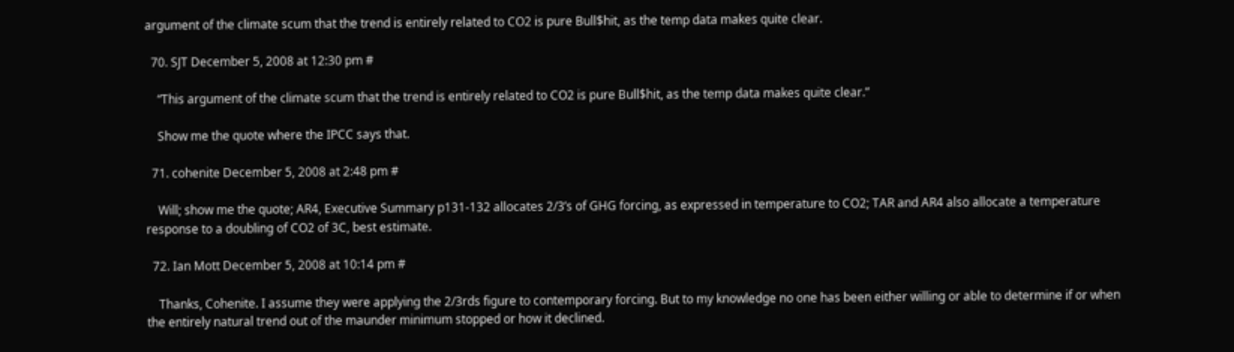argument of the climate scum that the trend is entirely related to CO2 is pure Bull$hit, as the temp data makes quite clear.

  70. SJT December 5, 2008 at 12:30 pm #

    “This argument of the climate scum that the trend is entirely related to CO2 is pure Bull$hit, as the temp data makes quite clear.”

    Show me the quote where the IPCC says that.

  71. cohenite December 5, 2008 at 2:48 pm #

    Will; show me the quote; AR4, Executive Summary p131-132 allocates 2/3’s of GHG forcing, as expressed in temperature to CO2; TAR and AR4 also allocate a temperature response to a doubling of CO2 of 3C, best estimate.

  72. Ian Mott December 5, 2008 at 10:14 pm #

    Thanks, Cohenite. I assume they were applying the 2/3rds figure to contemporary forcing. But to my knowledge no one has been either willing or able to determine if or when the entirely natural trend out of the maunder minimum stopped or how it declined.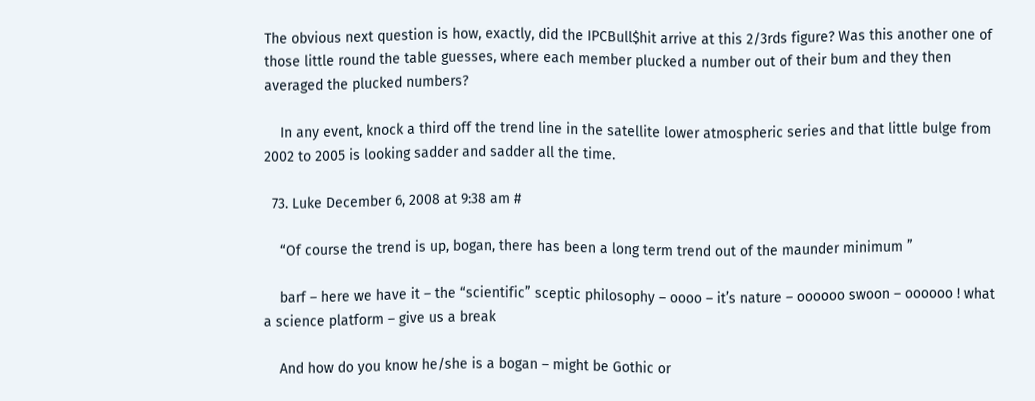The obvious next question is how, exactly, did the IPCBull$hit arrive at this 2/3rds figure? Was this another one of those little round the table guesses, where each member plucked a number out of their bum and they then averaged the plucked numbers?

    In any event, knock a third off the trend line in the satellite lower atmospheric series and that little bulge from 2002 to 2005 is looking sadder and sadder all the time.

  73. Luke December 6, 2008 at 9:38 am #

    “Of course the trend is up, bogan, there has been a long term trend out of the maunder minimum ”

    barf – here we have it – the “scientific” sceptic philosophy – oooo – it’s nature – oooooo swoon – oooooo ! what a science platform – give us a break

    And how do you know he/she is a bogan – might be Gothic or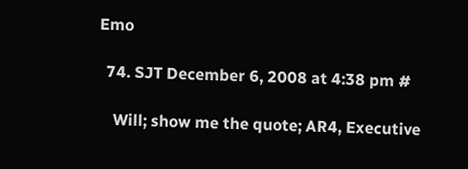Emo

  74. SJT December 6, 2008 at 4:38 pm #

    Will; show me the quote; AR4, Executive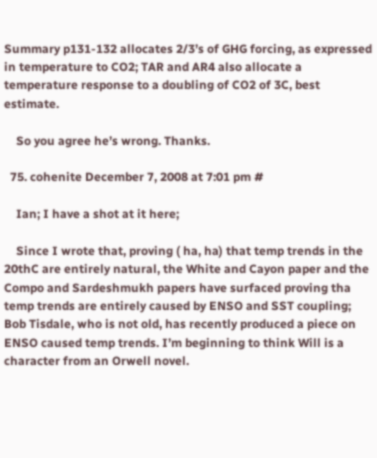Summary p131-132 allocates 2/3’s of GHG forcing, as expressed in temperature to CO2; TAR and AR4 also allocate a temperature response to a doubling of CO2 of 3C, best estimate.

    So you agree he’s wrong. Thanks.

  75. cohenite December 7, 2008 at 7:01 pm #

    Ian; I have a shot at it here;

    Since I wrote that, proving ( ha, ha) that temp trends in the 20thC are entirely natural, the White and Cayon paper and the Compo and Sardeshmukh papers have surfaced proving tha temp trends are entirely caused by ENSO and SST coupling; Bob Tisdale, who is not old, has recently produced a piece on ENSO caused temp trends. I’m beginning to think Will is a character from an Orwell novel.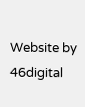Website by 46digital